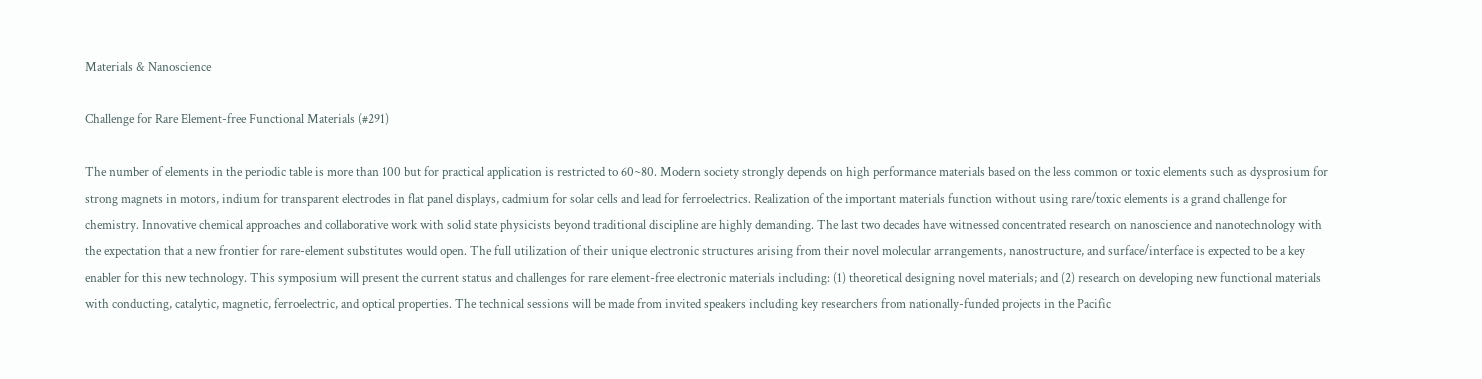Materials & Nanoscience

Challenge for Rare Element-free Functional Materials (#291)

The number of elements in the periodic table is more than 100 but for practical application is restricted to 60~80. Modern society strongly depends on high performance materials based on the less common or toxic elements such as dysprosium for strong magnets in motors, indium for transparent electrodes in flat panel displays, cadmium for solar cells and lead for ferroelectrics. Realization of the important materials function without using rare/toxic elements is a grand challenge for chemistry. Innovative chemical approaches and collaborative work with solid state physicists beyond traditional discipline are highly demanding. The last two decades have witnessed concentrated research on nanoscience and nanotechnology with the expectation that a new frontier for rare-element substitutes would open. The full utilization of their unique electronic structures arising from their novel molecular arrangements, nanostructure, and surface/interface is expected to be a key enabler for this new technology. This symposium will present the current status and challenges for rare element-free electronic materials including: (1) theoretical designing novel materials; and (2) research on developing new functional materials with conducting, catalytic, magnetic, ferroelectric, and optical properties. The technical sessions will be made from invited speakers including key researchers from nationally-funded projects in the Pacific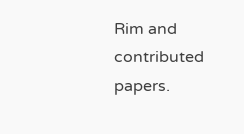Rim and contributed papers.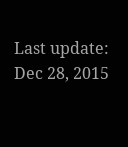Last update: Dec 28, 2015